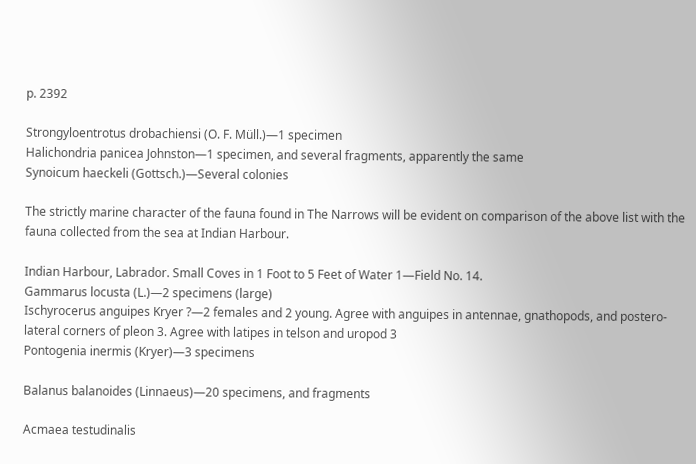p. 2392

Strongyloentrotus drobachiensi (O. F. Müll.)—1 specimen
Halichondria panicea Johnston—1 specimen, and several fragments, apparently the same
Synoicum haeckeli (Gottsch.)—Several colonies

The strictly marine character of the fauna found in The Narrows will be evident on comparison of the above list with the fauna collected from the sea at Indian Harbour.

Indian Harbour, Labrador. Small Coves in 1 Foot to 5 Feet of Water 1—Field No. 14.
Gammarus locusta (L.)—2 specimens (large)
Ischyrocerus anguipes Kryer ?—2 females and 2 young. Agree with anguipes in antennae, gnathopods, and postero-lateral corners of pleon 3. Agree with latipes in telson and uropod 3
Pontogenia inermis (Kryer)—3 specimens

Balanus balanoides (Linnaeus)—20 specimens, and fragments

Acmaea testudinalis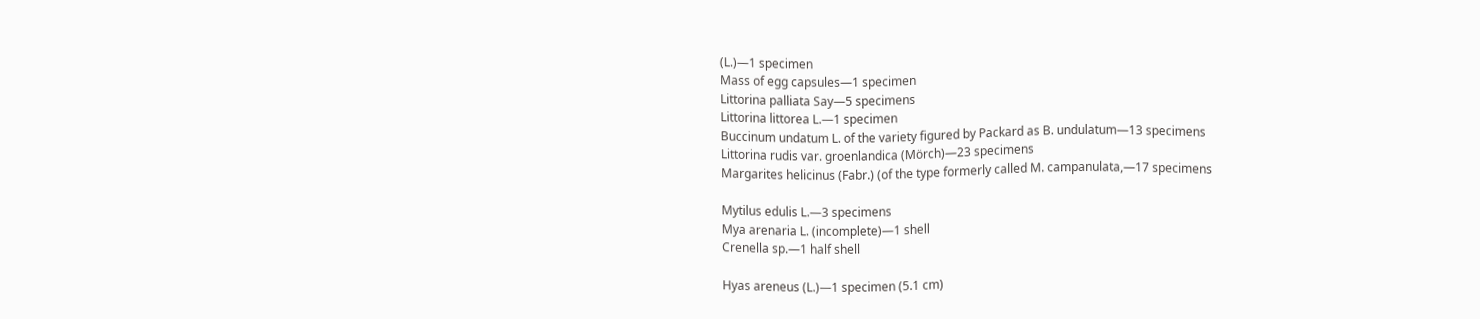(L.)—1 specimen
Mass of egg capsules—1 specimen
Littorina palliata Say—5 specimens
Littorina littorea L.—1 specimen
Buccinum undatum L. of the variety figured by Packard as B. undulatum—13 specimens
Littorina rudis var. groenlandica (Mörch)—23 specimens
Margarites helicinus (Fabr.) (of the type formerly called M. campanulata,—17 specimens

Mytilus edulis L.—3 specimens
Mya arenaria L. (incomplete)—1 shell
Crenella sp.—1 half shell

Hyas areneus (L.)—1 specimen (5.1 cm)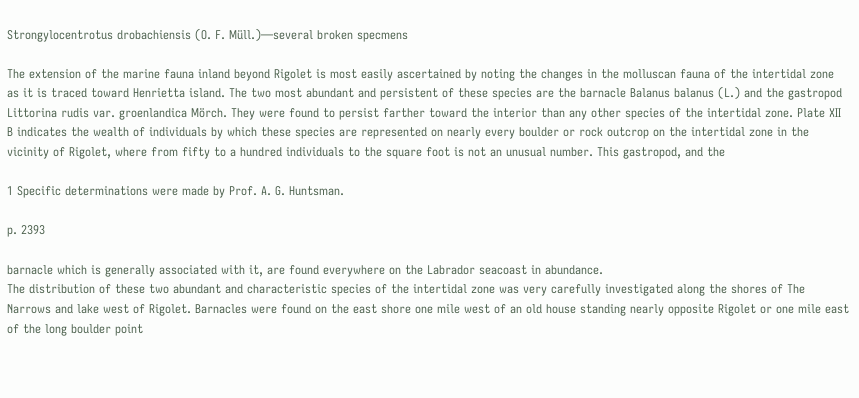Strongylocentrotus drobachiensis (O. F. Müll.)—several broken specmens

The extension of the marine fauna inland beyond Rigolet is most easily ascertained by noting the changes in the molluscan fauna of the intertidal zone as it is traced toward Henrietta island. The two most abundant and persistent of these species are the barnacle Balanus balanus (L.) and the gastropod Littorina rudis var. groenlandica Mörch. They were found to persist farther toward the interior than any other species of the intertidal zone. Plate XII B indicates the wealth of individuals by which these species are represented on nearly every boulder or rock outcrop on the intertidal zone in the vicinity of Rigolet, where from fifty to a hundred individuals to the square foot is not an unusual number. This gastropod, and the

1 Specific determinations were made by Prof. A. G. Huntsman.

p. 2393

barnacle which is generally associated with it, are found everywhere on the Labrador seacoast in abundance.
The distribution of these two abundant and characteristic species of the intertidal zone was very carefully investigated along the shores of The Narrows and lake west of Rigolet. Barnacles were found on the east shore one mile west of an old house standing nearly opposite Rigolet or one mile east of the long boulder point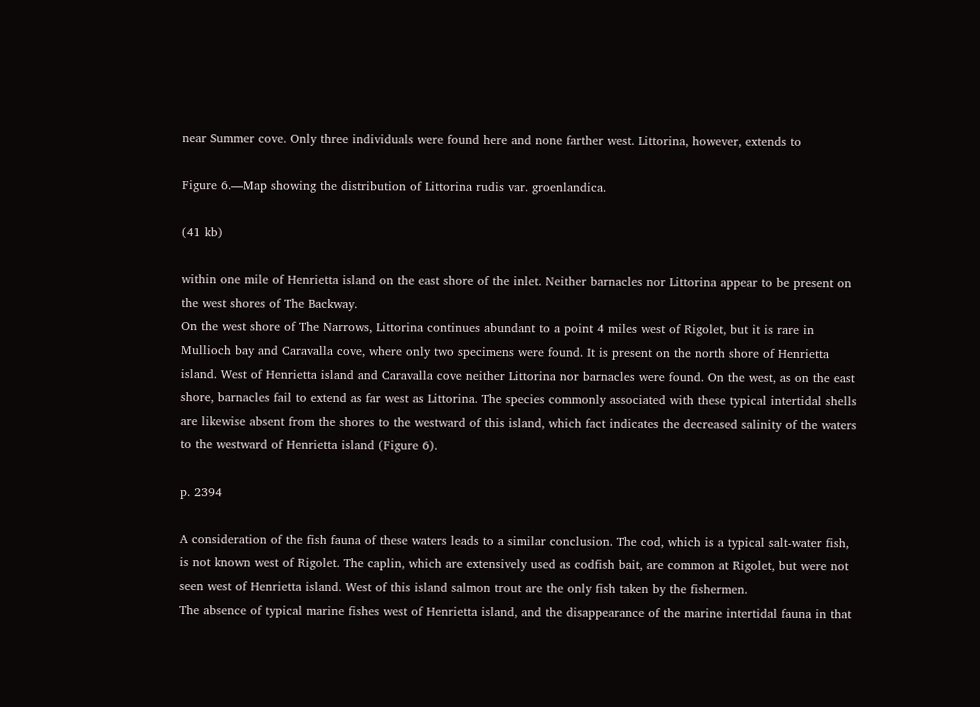near Summer cove. Only three individuals were found here and none farther west. Littorina, however, extends to

Figure 6.—Map showing the distribution of Littorina rudis var. groenlandica.

(41 kb)

within one mile of Henrietta island on the east shore of the inlet. Neither barnacles nor Littorina appear to be present on the west shores of The Backway.
On the west shore of The Narrows, Littorina continues abundant to a point 4 miles west of Rigolet, but it is rare in Mullioch bay and Caravalla cove, where only two specimens were found. It is present on the north shore of Henrietta island. West of Henrietta island and Caravalla cove neither Littorina nor barnacles were found. On the west, as on the east shore, barnacles fail to extend as far west as Littorina. The species commonly associated with these typical intertidal shells are likewise absent from the shores to the westward of this island, which fact indicates the decreased salinity of the waters to the westward of Henrietta island (Figure 6).

p. 2394

A consideration of the fish fauna of these waters leads to a similar conclusion. The cod, which is a typical salt-water fish, is not known west of Rigolet. The caplin, which are extensively used as codfish bait, are common at Rigolet, but were not seen west of Henrietta island. West of this island salmon trout are the only fish taken by the fishermen.
The absence of typical marine fishes west of Henrietta island, and the disappearance of the marine intertidal fauna in that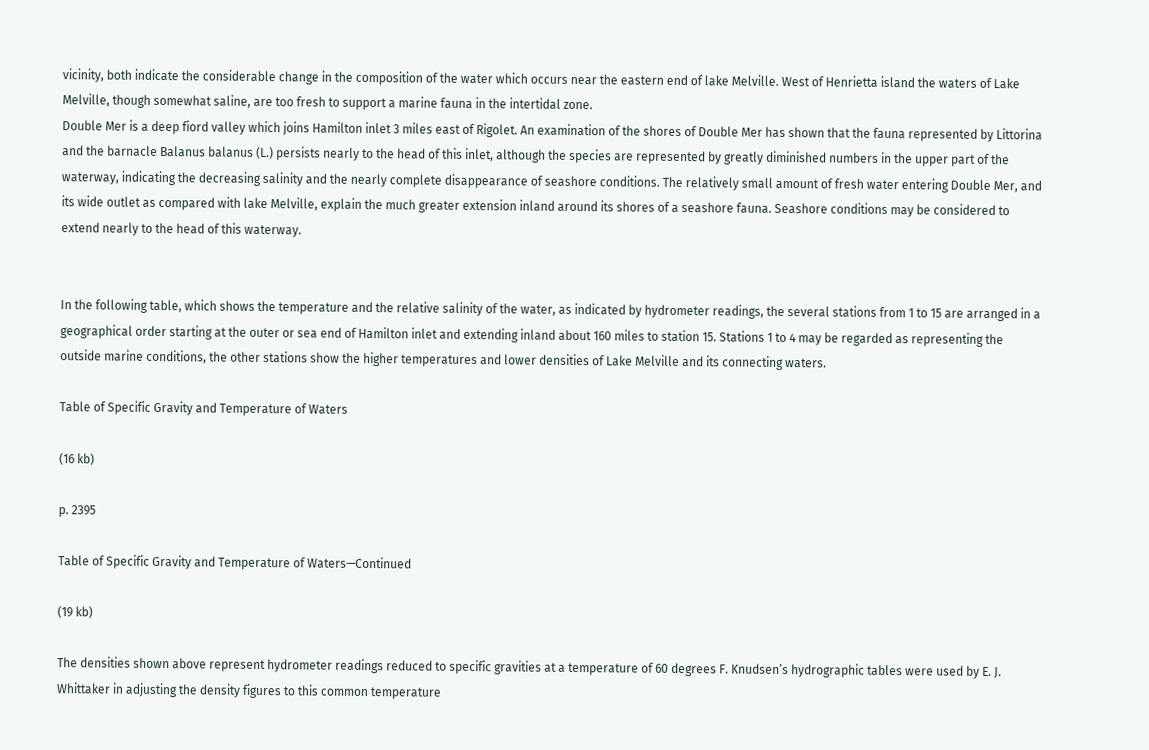vicinity, both indicate the considerable change in the composition of the water which occurs near the eastern end of lake Melville. West of Henrietta island the waters of Lake Melville, though somewhat saline, are too fresh to support a marine fauna in the intertidal zone.
Double Mer is a deep fiord valley which joins Hamilton inlet 3 miles east of Rigolet. An examination of the shores of Double Mer has shown that the fauna represented by Littorina and the barnacle Balanus balanus (L.) persists nearly to the head of this inlet, although the species are represented by greatly diminished numbers in the upper part of the waterway, indicating the decreasing salinity and the nearly complete disappearance of seashore conditions. The relatively small amount of fresh water entering Double Mer, and its wide outlet as compared with lake Melville, explain the much greater extension inland around its shores of a seashore fauna. Seashore conditions may be considered to extend nearly to the head of this waterway.


In the following table, which shows the temperature and the relative salinity of the water, as indicated by hydrometer readings, the several stations from 1 to 15 are arranged in a geographical order starting at the outer or sea end of Hamilton inlet and extending inland about 160 miles to station 15. Stations 1 to 4 may be regarded as representing the outside marine conditions, the other stations show the higher temperatures and lower densities of Lake Melville and its connecting waters.

Table of Specific Gravity and Temperature of Waters

(16 kb)

p. 2395

Table of Specific Gravity and Temperature of Waters—Continued

(19 kb)

The densities shown above represent hydrometer readings reduced to specific gravities at a temperature of 60 degrees F. Knudsen’s hydrographic tables were used by E. J. Whittaker in adjusting the density figures to this common temperature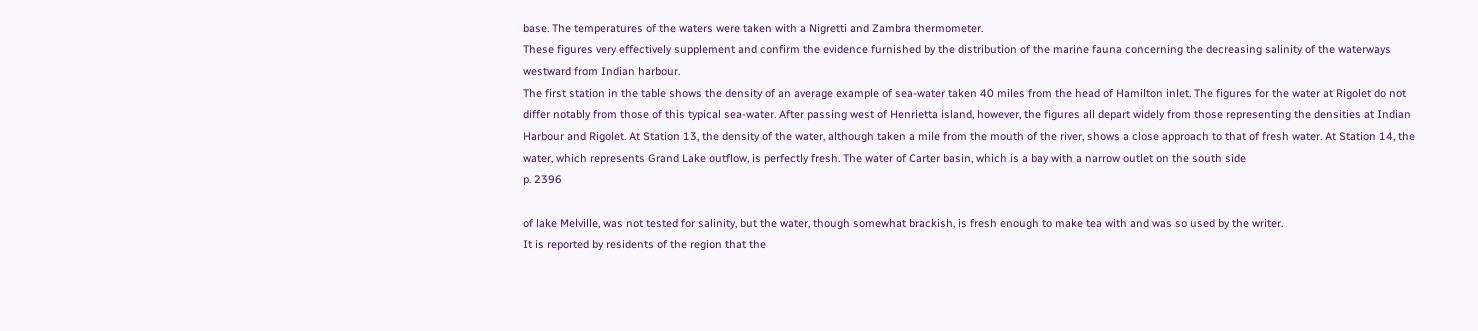base. The temperatures of the waters were taken with a Nigretti and Zambra thermometer.
These figures very effectively supplement and confirm the evidence furnished by the distribution of the marine fauna concerning the decreasing salinity of the waterways westward from Indian harbour.
The first station in the table shows the density of an average example of sea-water taken 40 miles from the head of Hamilton inlet. The figures for the water at Rigolet do not differ notably from those of this typical sea-water. After passing west of Henrietta island, however, the figures all depart widely from those representing the densities at Indian Harbour and Rigolet. At Station 13, the density of the water, although taken a mile from the mouth of the river, shows a close approach to that of fresh water. At Station 14, the water, which represents Grand Lake outflow, is perfectly fresh. The water of Carter basin, which is a bay with a narrow outlet on the south side
p. 2396

of lake Melville, was not tested for salinity, but the water, though somewhat brackish, is fresh enough to make tea with and was so used by the writer.
It is reported by residents of the region that the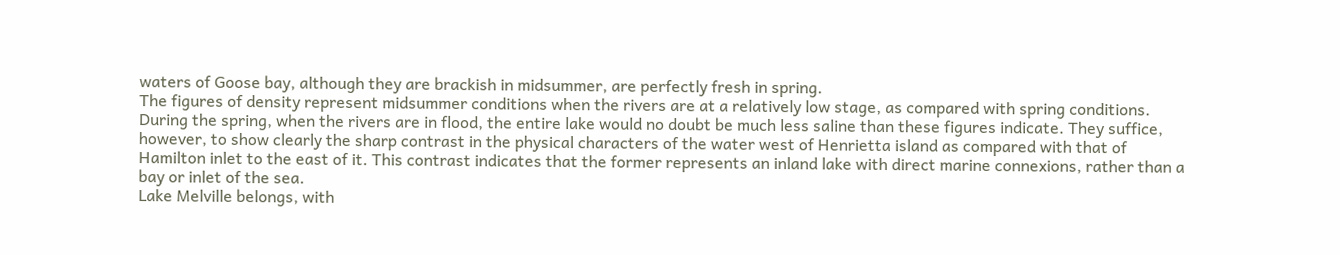waters of Goose bay, although they are brackish in midsummer, are perfectly fresh in spring.
The figures of density represent midsummer conditions when the rivers are at a relatively low stage, as compared with spring conditions. During the spring, when the rivers are in flood, the entire lake would no doubt be much less saline than these figures indicate. They suffice, however, to show clearly the sharp contrast in the physical characters of the water west of Henrietta island as compared with that of Hamilton inlet to the east of it. This contrast indicates that the former represents an inland lake with direct marine connexions, rather than a bay or inlet of the sea.
Lake Melville belongs, with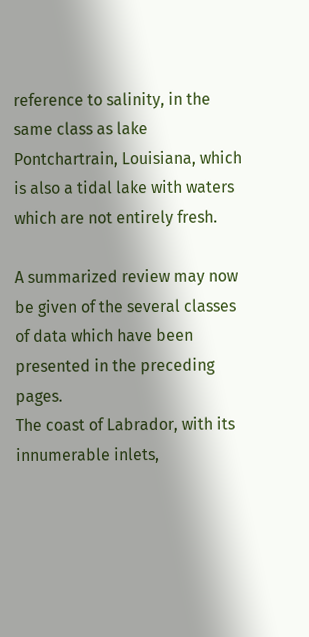reference to salinity, in the same class as lake Pontchartrain, Louisiana, which is also a tidal lake with waters which are not entirely fresh.

A summarized review may now be given of the several classes of data which have been presented in the preceding pages.
The coast of Labrador, with its innumerable inlets,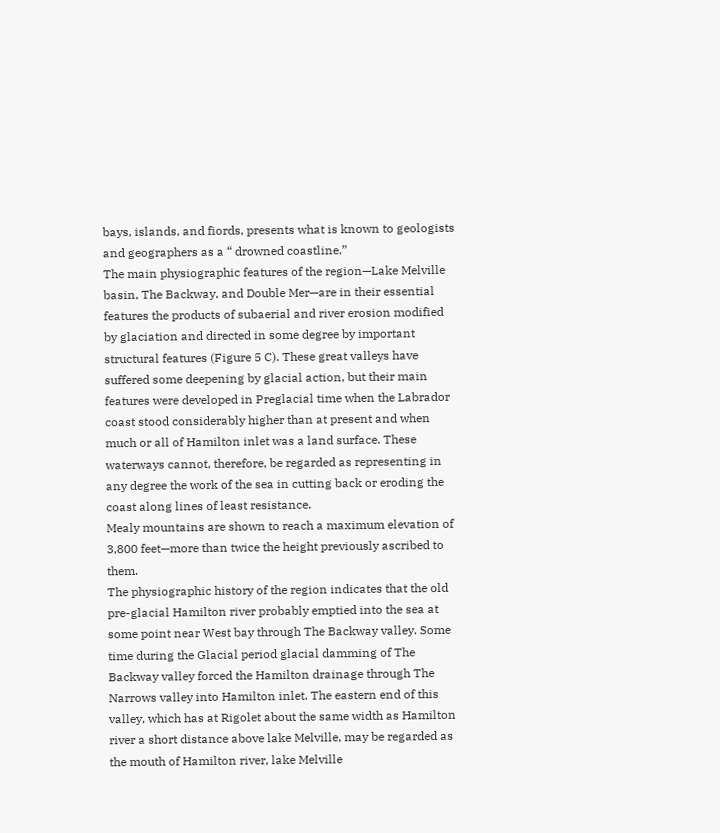bays, islands, and fiords, presents what is known to geologists and geographers as a “ drowned coastline.”
The main physiographic features of the region—Lake Melville basin, The Backway, and Double Mer—are in their essential features the products of subaerial and river erosion modified by glaciation and directed in some degree by important structural features (Figure 5 C). These great valleys have suffered some deepening by glacial action, but their main features were developed in Preglacial time when the Labrador coast stood considerably higher than at present and when much or all of Hamilton inlet was a land surface. These waterways cannot, therefore, be regarded as representing in any degree the work of the sea in cutting back or eroding the coast along lines of least resistance.
Mealy mountains are shown to reach a maximum elevation of 3,800 feet—more than twice the height previously ascribed to them.
The physiographic history of the region indicates that the old pre-glacial Hamilton river probably emptied into the sea at some point near West bay through The Backway valley. Some time during the Glacial period glacial damming of The Backway valley forced the Hamilton drainage through The Narrows valley into Hamilton inlet. The eastern end of this valley, which has at Rigolet about the same width as Hamilton river a short distance above lake Melville, may be regarded as the mouth of Hamilton river, lake Melville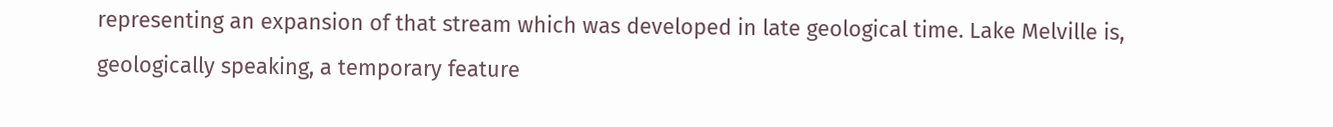representing an expansion of that stream which was developed in late geological time. Lake Melville is, geologically speaking, a temporary feature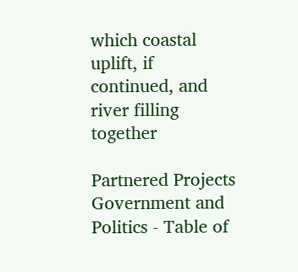which coastal uplift, if continued, and river filling together

Partnered Projects Government and Politics - Table of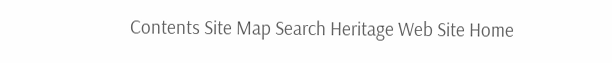Contents Site Map Search Heritage Web Site Home